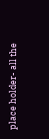place holder- all the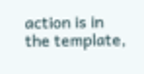action is in the template,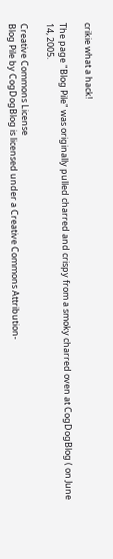crikie what a hack!

The page "Blog Pile" was originally pulled charred and crispy from a smoky charred oven at CogDogBlog ( on June 14, 2005.

Creative Commons License
Blog Pile by CogDogBlog is licensed under a Creative Commons Attribution-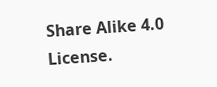Share Alike 4.0 License.